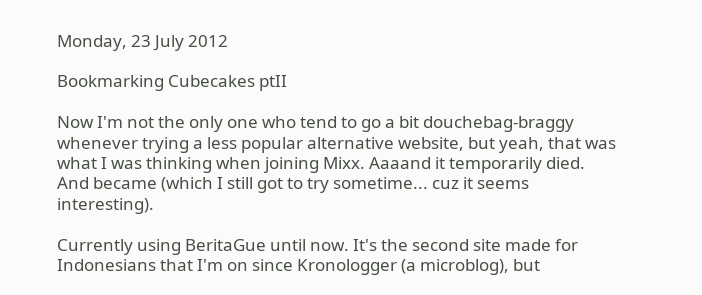Monday, 23 July 2012

Bookmarking Cubecakes ptII

Now I'm not the only one who tend to go a bit douchebag-braggy whenever trying a less popular alternative website, but yeah, that was what I was thinking when joining Mixx. Aaaand it temporarily died. And became (which I still got to try sometime... cuz it seems interesting).

Currently using BeritaGue until now. It's the second site made for Indonesians that I'm on since Kronologger (a microblog), but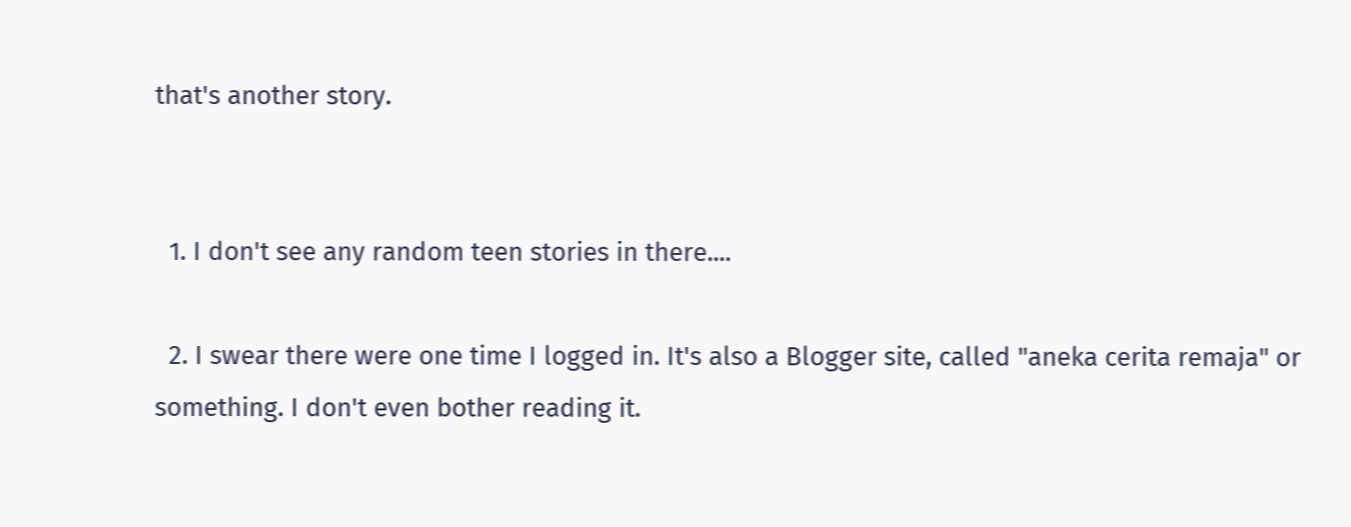that's another story.


  1. I don't see any random teen stories in there....

  2. I swear there were one time I logged in. It's also a Blogger site, called "aneka cerita remaja" or something. I don't even bother reading it.